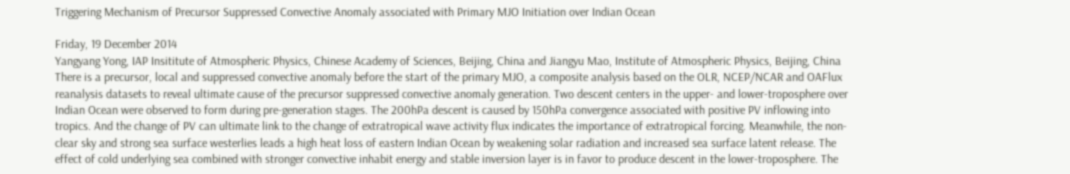Triggering Mechanism of Precursor Suppressed Convective Anomaly associated with Primary MJO Initiation over Indian Ocean

Friday, 19 December 2014
Yangyang Yong, IAP Insititute of Atmospheric Physics, Chinese Academy of Sciences, Beijing, China and Jiangyu Mao, Institute of Atmospheric Physics, Beijing, China
There is a precursor, local and suppressed convective anomaly before the start of the primary MJO, a composite analysis based on the OLR, NCEP/NCAR and OAFlux reanalysis datasets to reveal ultimate cause of the precursor suppressed convective anomaly generation. Two descent centers in the upper- and lower-troposphere over Indian Ocean were observed to form during pre-generation stages. The 200hPa descent is caused by 150hPa convergence associated with positive PV inflowing into tropics. And the change of PV can ultimate link to the change of extratropical wave activity flux indicates the importance of extratropical forcing. Meanwhile, the non-clear sky and strong sea surface westerlies leads a high heat loss of eastern Indian Ocean by weakening solar radiation and increased sea surface latent release. The effect of cold underlying sea combined with stronger convective inhabit energy and stable inversion layer is in favor to produce descent in the lower-troposphere. The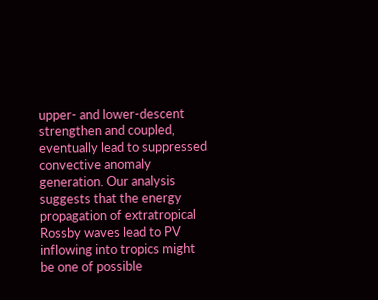upper- and lower-descent strengthen and coupled, eventually lead to suppressed convective anomaly generation. Our analysis suggests that the energy propagation of extratropical Rossby waves lead to PV inflowing into tropics might be one of possible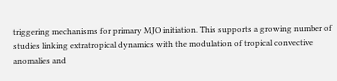triggering mechanisms for primary MJO initiation. This supports a growing number of studies linking extratropical dynamics with the modulation of tropical convective anomalies and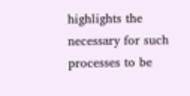highlights the necessary for such processes to be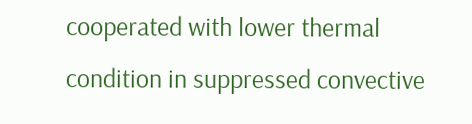cooperated with lower thermal condition in suppressed convective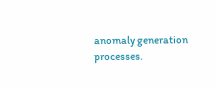anomaly generation processes.